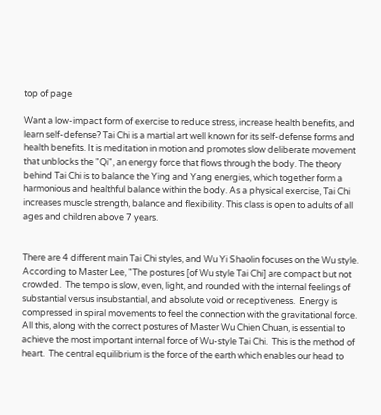top of page

Want a low-impact form of exercise to reduce stress, increase health benefits, and learn self-defense? Tai Chi is a martial art well known for its self-defense forms and health benefits. It is meditation in motion and promotes slow deliberate movement that unblocks the "Qi", an energy force that flows through the body. The theory behind Tai Chi is to balance the Ying and Yang energies, which together form a harmonious and healthful balance within the body. As a physical exercise, Tai Chi increases muscle strength, balance and flexibility. This class is open to adults of all ages and children above 7 years.


There are 4 different main Tai Chi styles, and Wu Yi Shaolin focuses on the Wu style. According to Master Lee, "The postures [of Wu style Tai Chi] are compact but not crowded.  The tempo is slow, even, light, and rounded with the internal feelings of substantial versus insubstantial, and absolute void or receptiveness.  Energy is compressed in spiral movements to feel the connection with the gravitational force.  All this, along with the correct postures of Master Wu Chien Chuan, is essential to achieve the most important internal force of Wu-style Tai Chi.  This is the method of heart.  The central equilibrium is the force of the earth which enables our head to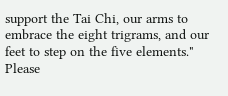support the Tai Chi, our arms to embrace the eight trigrams, and our feet to step on the five elements." Please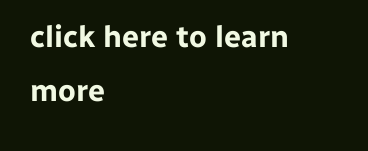click here to learn more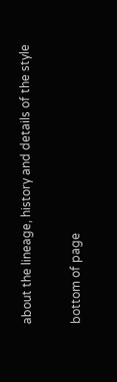about the lineage, history and details of the style

bottom of page